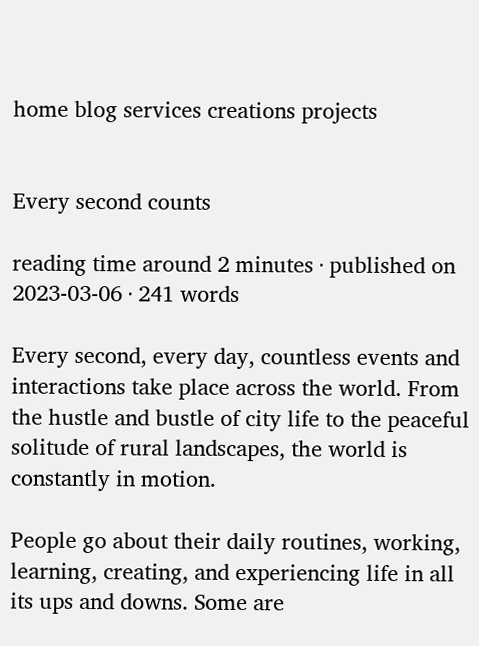home blog services creations projects


Every second counts

reading time around 2 minutes · published on 2023-03-06 · 241 words

Every second, every day, countless events and interactions take place across the world. From the hustle and bustle of city life to the peaceful solitude of rural landscapes, the world is constantly in motion.

People go about their daily routines, working, learning, creating, and experiencing life in all its ups and downs. Some are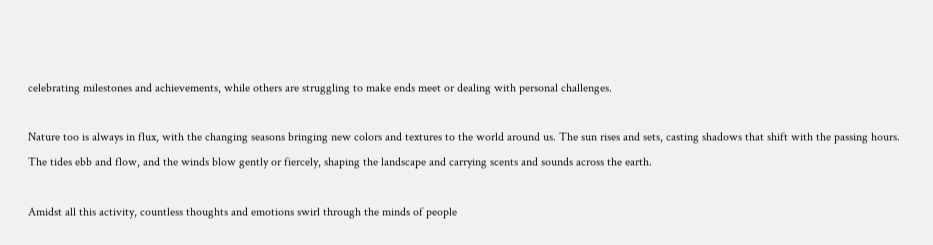celebrating milestones and achievements, while others are struggling to make ends meet or dealing with personal challenges.

Nature too is always in flux, with the changing seasons bringing new colors and textures to the world around us. The sun rises and sets, casting shadows that shift with the passing hours. The tides ebb and flow, and the winds blow gently or fiercely, shaping the landscape and carrying scents and sounds across the earth.

Amidst all this activity, countless thoughts and emotions swirl through the minds of people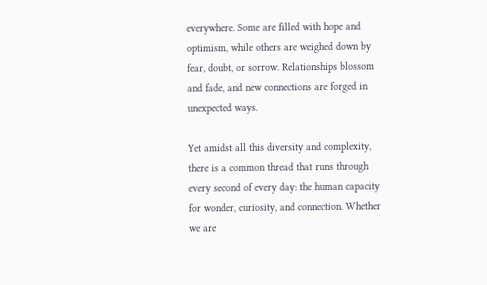everywhere. Some are filled with hope and optimism, while others are weighed down by fear, doubt, or sorrow. Relationships blossom and fade, and new connections are forged in unexpected ways.

Yet amidst all this diversity and complexity, there is a common thread that runs through every second of every day: the human capacity for wonder, curiosity, and connection. Whether we are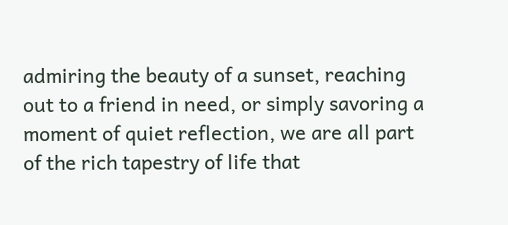admiring the beauty of a sunset, reaching out to a friend in need, or simply savoring a moment of quiet reflection, we are all part of the rich tapestry of life that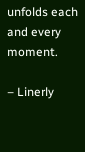unfolds each and every moment.

– Linerly